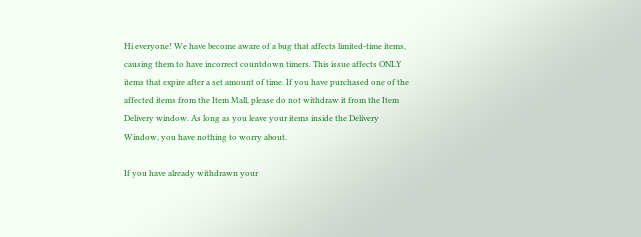Hi everyone! We have become aware of a bug that affects limited-time items, causing them to have incorrect countdown timers. This issue affects ONLY items that expire after a set amount of time. If you have purchased one of the affected items from the Item Mall, please do not withdraw it from the Item Delivery window. As long as you leave your items inside the Delivery Window, you have nothing to worry about.

If you have already withdrawn your